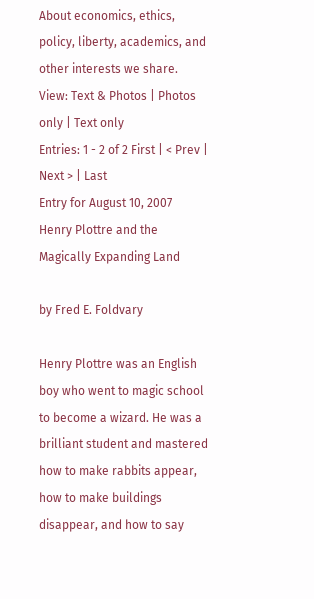About economics, ethics, policy, liberty, academics, and other interests we share.
View: Text & Photos | Photos only | Text only
Entries: 1 - 2 of 2 First | < Prev | Next > | Last
Entry for August 10, 2007
Henry Plottre and the Magically Expanding Land

by Fred E. Foldvary

Henry Plottre was an English boy who went to magic school to become a wizard. He was a brilliant student and mastered how to make rabbits appear, how to make buildings disappear, and how to say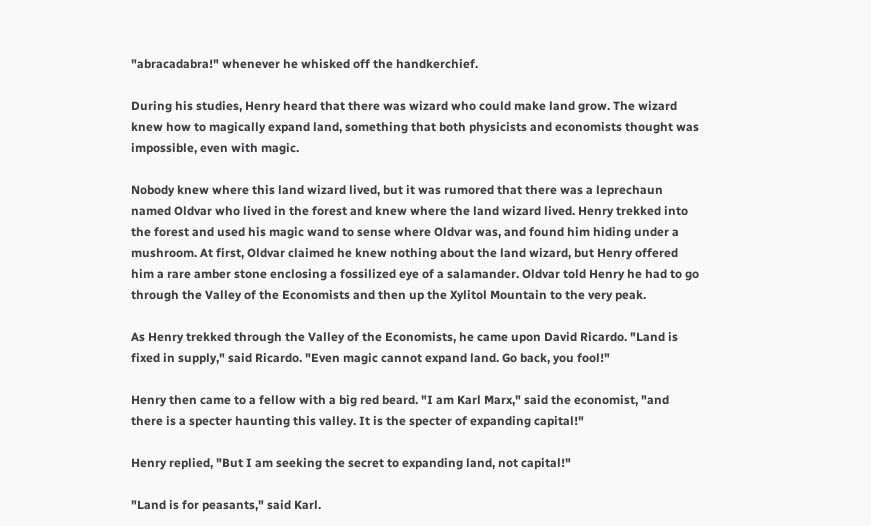"abracadabra!" whenever he whisked off the handkerchief.

During his studies, Henry heard that there was wizard who could make land grow. The wizard knew how to magically expand land, something that both physicists and economists thought was impossible, even with magic.

Nobody knew where this land wizard lived, but it was rumored that there was a leprechaun named Oldvar who lived in the forest and knew where the land wizard lived. Henry trekked into the forest and used his magic wand to sense where Oldvar was, and found him hiding under a mushroom. At first, Oldvar claimed he knew nothing about the land wizard, but Henry offered him a rare amber stone enclosing a fossilized eye of a salamander. Oldvar told Henry he had to go through the Valley of the Economists and then up the Xylitol Mountain to the very peak.

As Henry trekked through the Valley of the Economists, he came upon David Ricardo. "Land is fixed in supply," said Ricardo. "Even magic cannot expand land. Go back, you fool!"

Henry then came to a fellow with a big red beard. "I am Karl Marx," said the economist, "and there is a specter haunting this valley. It is the specter of expanding capital!"

Henry replied, "But I am seeking the secret to expanding land, not capital!"

"Land is for peasants," said Karl.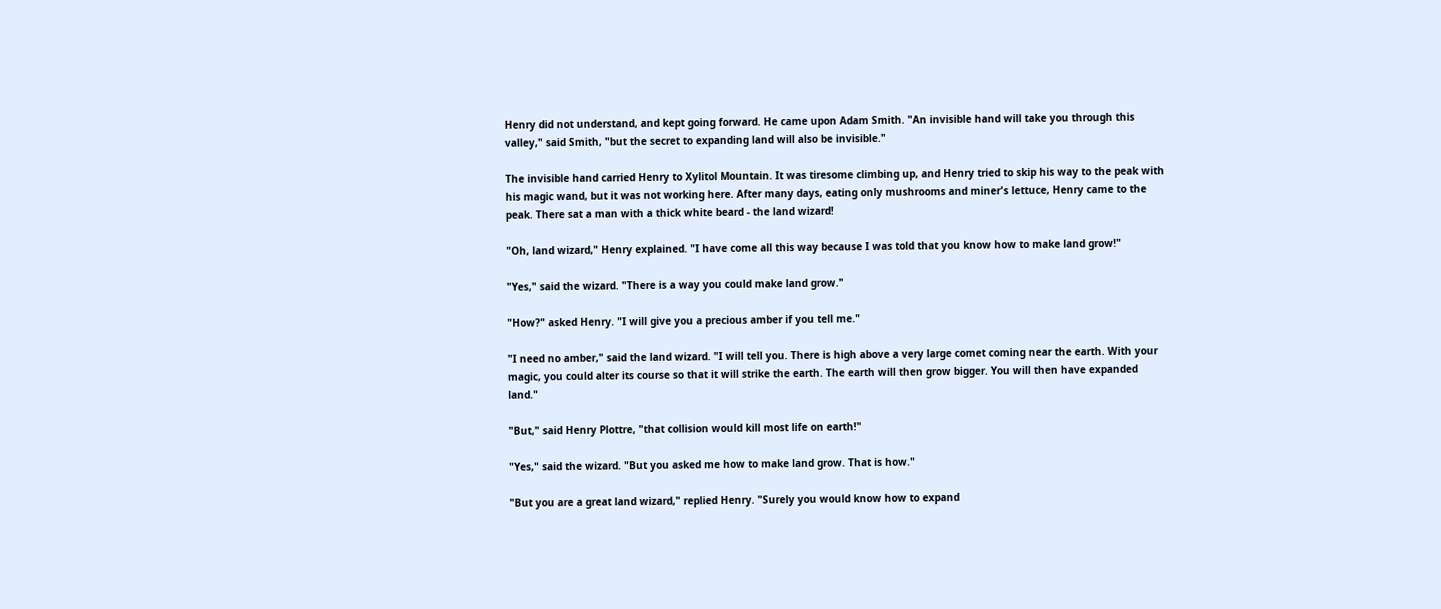Henry did not understand, and kept going forward. He came upon Adam Smith. "An invisible hand will take you through this valley," said Smith, "but the secret to expanding land will also be invisible."

The invisible hand carried Henry to Xylitol Mountain. It was tiresome climbing up, and Henry tried to skip his way to the peak with his magic wand, but it was not working here. After many days, eating only mushrooms and miner's lettuce, Henry came to the peak. There sat a man with a thick white beard - the land wizard!

"Oh, land wizard," Henry explained. "I have come all this way because I was told that you know how to make land grow!"

"Yes," said the wizard. "There is a way you could make land grow."

"How?" asked Henry. "I will give you a precious amber if you tell me."

"I need no amber," said the land wizard. "I will tell you. There is high above a very large comet coming near the earth. With your magic, you could alter its course so that it will strike the earth. The earth will then grow bigger. You will then have expanded land."

"But," said Henry Plottre, "that collision would kill most life on earth!"

"Yes," said the wizard. "But you asked me how to make land grow. That is how."

"But you are a great land wizard," replied Henry. "Surely you would know how to expand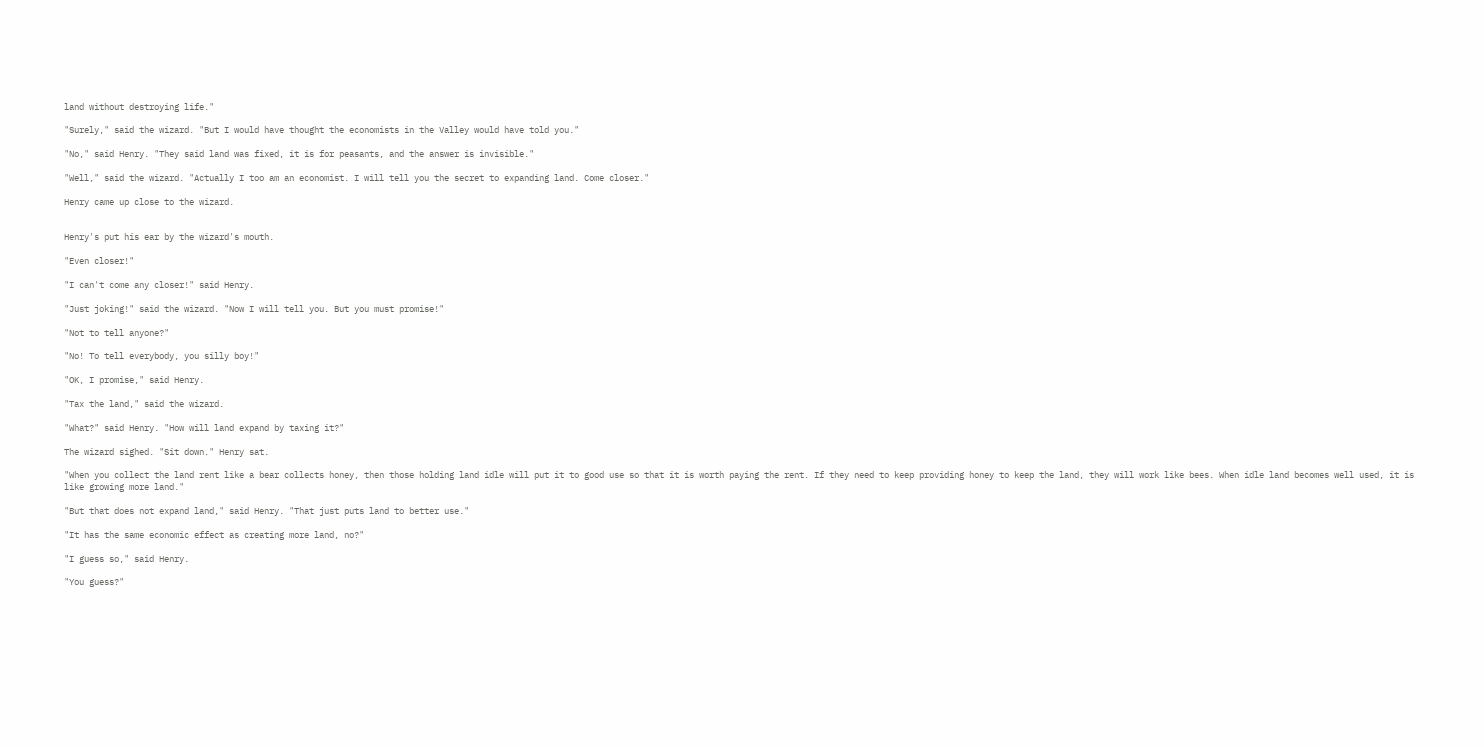land without destroying life."

"Surely," said the wizard. "But I would have thought the economists in the Valley would have told you."

"No," said Henry. "They said land was fixed, it is for peasants, and the answer is invisible."

"Well," said the wizard. "Actually I too am an economist. I will tell you the secret to expanding land. Come closer."

Henry came up close to the wizard.


Henry's put his ear by the wizard's mouth.

"Even closer!"

"I can't come any closer!" said Henry.

"Just joking!" said the wizard. "Now I will tell you. But you must promise!"

"Not to tell anyone?"

"No! To tell everybody, you silly boy!"

"OK, I promise," said Henry.

"Tax the land," said the wizard.

"What?" said Henry. "How will land expand by taxing it?"

The wizard sighed. "Sit down." Henry sat.

"When you collect the land rent like a bear collects honey, then those holding land idle will put it to good use so that it is worth paying the rent. If they need to keep providing honey to keep the land, they will work like bees. When idle land becomes well used, it is like growing more land."

"But that does not expand land," said Henry. "That just puts land to better use."

"It has the same economic effect as creating more land, no?"

"I guess so," said Henry.

"You guess?"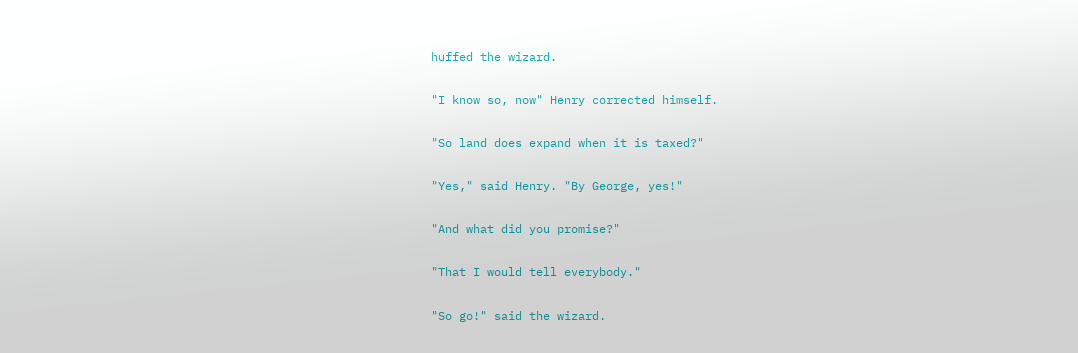huffed the wizard.

"I know so, now" Henry corrected himself.

"So land does expand when it is taxed?"

"Yes," said Henry. "By George, yes!"

"And what did you promise?"

"That I would tell everybody."

"So go!" said the wizard.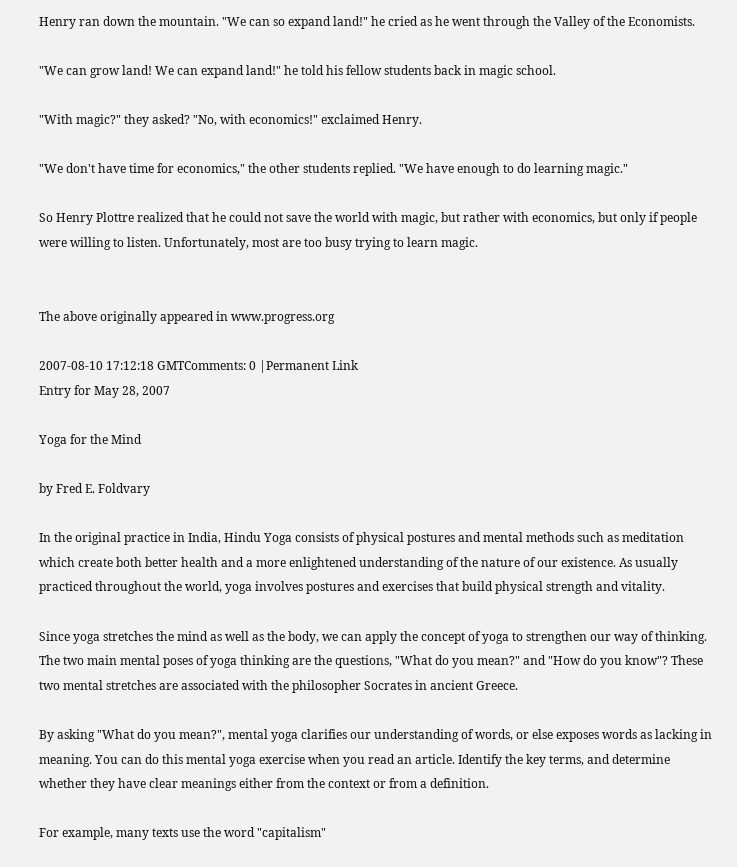Henry ran down the mountain. "We can so expand land!" he cried as he went through the Valley of the Economists.

"We can grow land! We can expand land!" he told his fellow students back in magic school.

"With magic?" they asked? "No, with economics!" exclaimed Henry.

"We don't have time for economics," the other students replied. "We have enough to do learning magic."

So Henry Plottre realized that he could not save the world with magic, but rather with economics, but only if people were willing to listen. Unfortunately, most are too busy trying to learn magic.


The above originally appeared in www.progress.org

2007-08-10 17:12:18 GMTComments: 0 |Permanent Link
Entry for May 28, 2007

Yoga for the Mind

by Fred E. Foldvary

In the original practice in India, Hindu Yoga consists of physical postures and mental methods such as meditation which create both better health and a more enlightened understanding of the nature of our existence. As usually practiced throughout the world, yoga involves postures and exercises that build physical strength and vitality.

Since yoga stretches the mind as well as the body, we can apply the concept of yoga to strengthen our way of thinking. The two main mental poses of yoga thinking are the questions, "What do you mean?" and "How do you know"? These two mental stretches are associated with the philosopher Socrates in ancient Greece.

By asking "What do you mean?", mental yoga clarifies our understanding of words, or else exposes words as lacking in meaning. You can do this mental yoga exercise when you read an article. Identify the key terms, and determine whether they have clear meanings either from the context or from a definition.

For example, many texts use the word "capitalism"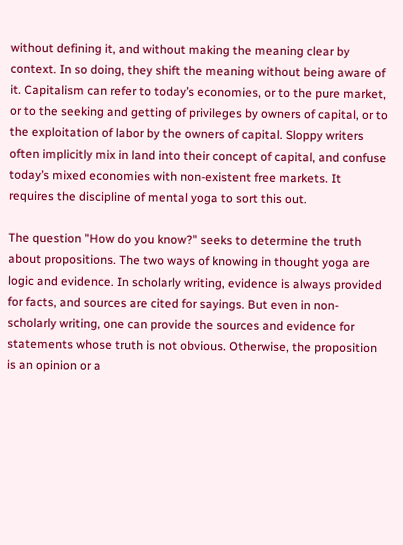without defining it, and without making the meaning clear by context. In so doing, they shift the meaning without being aware of it. Capitalism can refer to today’s economies, or to the pure market, or to the seeking and getting of privileges by owners of capital, or to the exploitation of labor by the owners of capital. Sloppy writers often implicitly mix in land into their concept of capital, and confuse today’s mixed economies with non-existent free markets. It requires the discipline of mental yoga to sort this out.

The question "How do you know?" seeks to determine the truth about propositions. The two ways of knowing in thought yoga are logic and evidence. In scholarly writing, evidence is always provided for facts, and sources are cited for sayings. But even in non-scholarly writing, one can provide the sources and evidence for statements whose truth is not obvious. Otherwise, the proposition is an opinion or a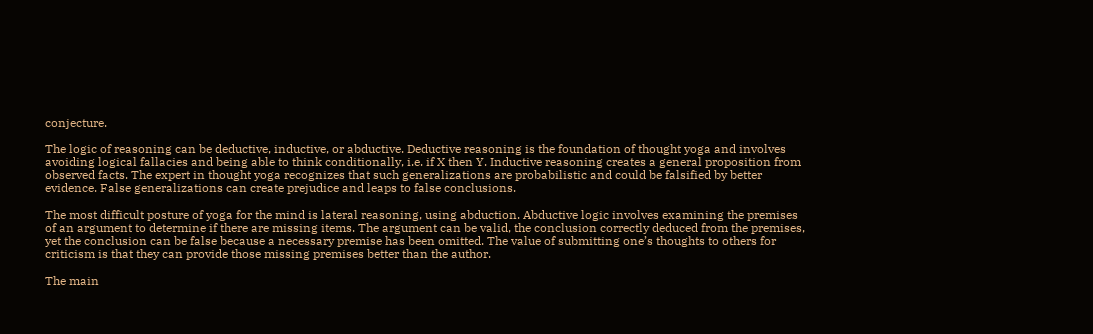conjecture.

The logic of reasoning can be deductive, inductive, or abductive. Deductive reasoning is the foundation of thought yoga and involves avoiding logical fallacies and being able to think conditionally, i.e. if X then Y. Inductive reasoning creates a general proposition from observed facts. The expert in thought yoga recognizes that such generalizations are probabilistic and could be falsified by better evidence. False generalizations can create prejudice and leaps to false conclusions.

The most difficult posture of yoga for the mind is lateral reasoning, using abduction. Abductive logic involves examining the premises of an argument to determine if there are missing items. The argument can be valid, the conclusion correctly deduced from the premises, yet the conclusion can be false because a necessary premise has been omitted. The value of submitting one’s thoughts to others for criticism is that they can provide those missing premises better than the author.

The main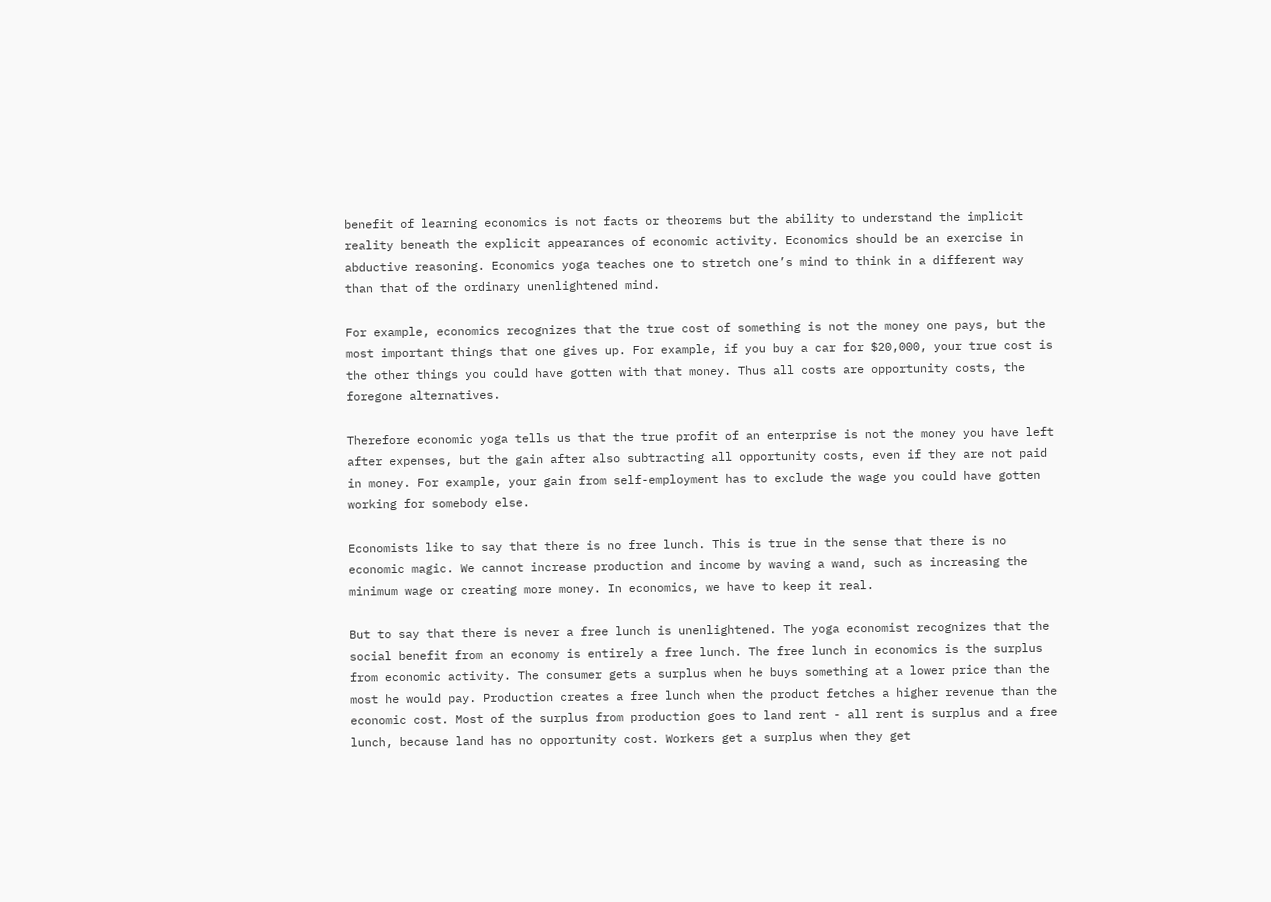benefit of learning economics is not facts or theorems but the ability to understand the implicit reality beneath the explicit appearances of economic activity. Economics should be an exercise in abductive reasoning. Economics yoga teaches one to stretch one’s mind to think in a different way than that of the ordinary unenlightened mind.

For example, economics recognizes that the true cost of something is not the money one pays, but the most important things that one gives up. For example, if you buy a car for $20,000, your true cost is the other things you could have gotten with that money. Thus all costs are opportunity costs, the foregone alternatives.

Therefore economic yoga tells us that the true profit of an enterprise is not the money you have left after expenses, but the gain after also subtracting all opportunity costs, even if they are not paid in money. For example, your gain from self-employment has to exclude the wage you could have gotten working for somebody else.

Economists like to say that there is no free lunch. This is true in the sense that there is no economic magic. We cannot increase production and income by waving a wand, such as increasing the minimum wage or creating more money. In economics, we have to keep it real.

But to say that there is never a free lunch is unenlightened. The yoga economist recognizes that the social benefit from an economy is entirely a free lunch. The free lunch in economics is the surplus from economic activity. The consumer gets a surplus when he buys something at a lower price than the most he would pay. Production creates a free lunch when the product fetches a higher revenue than the economic cost. Most of the surplus from production goes to land rent - all rent is surplus and a free lunch, because land has no opportunity cost. Workers get a surplus when they get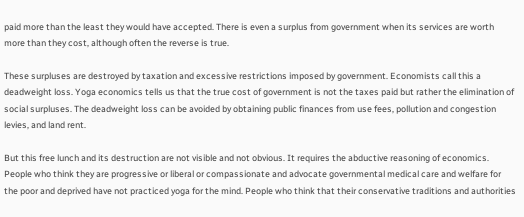paid more than the least they would have accepted. There is even a surplus from government when its services are worth more than they cost, although often the reverse is true.

These surpluses are destroyed by taxation and excessive restrictions imposed by government. Economists call this a deadweight loss. Yoga economics tells us that the true cost of government is not the taxes paid but rather the elimination of social surpluses. The deadweight loss can be avoided by obtaining public finances from use fees, pollution and congestion levies, and land rent.

But this free lunch and its destruction are not visible and not obvious. It requires the abductive reasoning of economics. People who think they are progressive or liberal or compassionate and advocate governmental medical care and welfare for the poor and deprived have not practiced yoga for the mind. People who think that their conservative traditions and authorities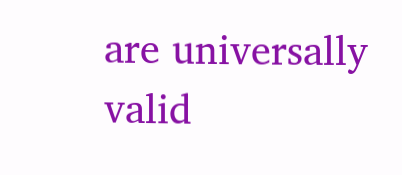are universally valid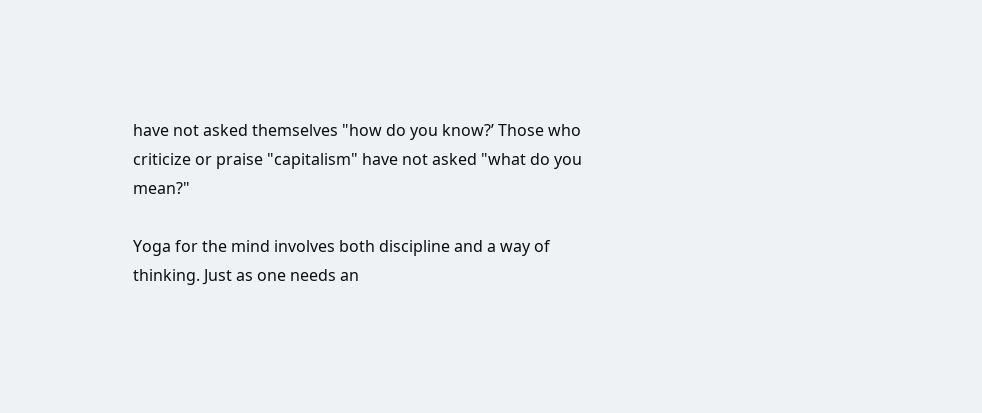have not asked themselves "how do you know?’ Those who criticize or praise "capitalism" have not asked "what do you mean?"

Yoga for the mind involves both discipline and a way of thinking. Just as one needs an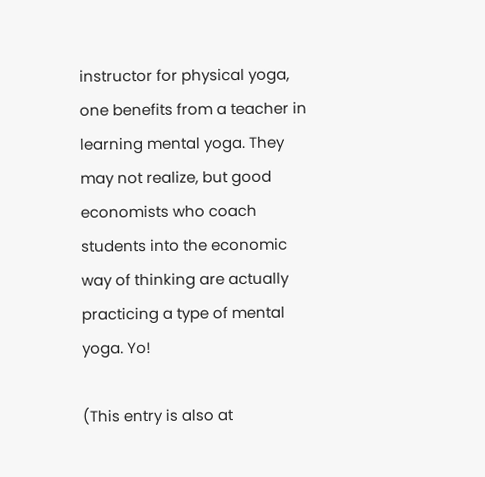instructor for physical yoga, one benefits from a teacher in learning mental yoga. They may not realize, but good economists who coach students into the economic way of thinking are actually practicing a type of mental yoga. Yo!

(This entry is also at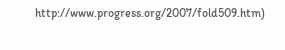http://www.progress.org/2007/fold509.htm)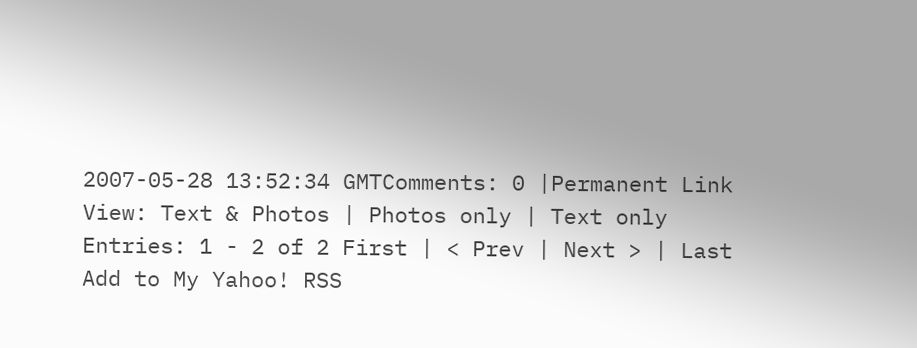2007-05-28 13:52:34 GMTComments: 0 |Permanent Link
View: Text & Photos | Photos only | Text only
Entries: 1 - 2 of 2 First | < Prev | Next > | Last
Add to My Yahoo! RSS